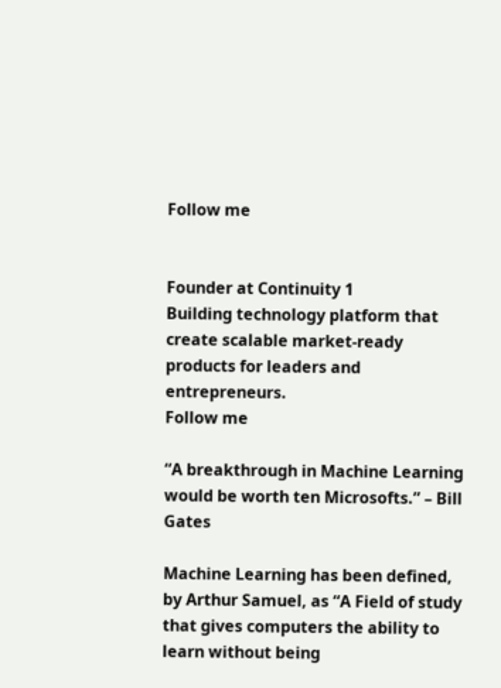Follow me


Founder at Continuity 1
Building technology platform that create scalable market-ready products for leaders and entrepreneurs.
Follow me

“A breakthrough in Machine Learning would be worth ten Microsofts.” – Bill Gates

Machine Learning has been defined, by Arthur Samuel, as “A Field of study that gives computers the ability to learn without being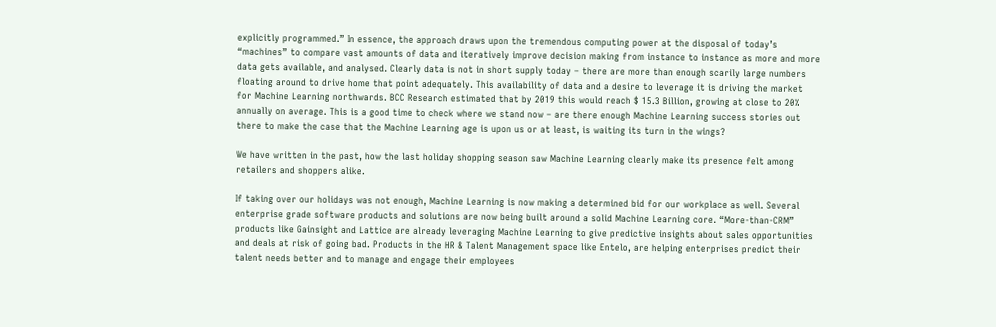explicitly programmed.” In essence, the approach draws upon the tremendous computing power at the disposal of today’s “machines” to compare vast amounts of data and iteratively improve decision making from instance to instance as more and more data gets available, and analysed. Clearly data is not in short supply today – there are more than enough scarily large numbers floating around to drive home that point adequately. This availability of data and a desire to leverage it is driving the market for Machine Learning northwards. BCC Research estimated that by 2019 this would reach $ 15.3 Billion, growing at close to 20% annually on average. This is a good time to check where we stand now – are there enough Machine Learning success stories out there to make the case that the Machine Learning age is upon us or at least, is waiting its turn in the wings?

We have written in the past, how the last holiday shopping season saw Machine Learning clearly make its presence felt among retailers and shoppers alike.

If taking over our holidays was not enough, Machine Learning is now making a determined bid for our workplace as well. Several enterprise grade software products and solutions are now being built around a solid Machine Learning core. “More-than-CRM” products like Gainsight and Lattice are already leveraging Machine Learning to give predictive insights about sales opportunities and deals at risk of going bad. Products in the HR & Talent Management space like Entelo, are helping enterprises predict their talent needs better and to manage and engage their employees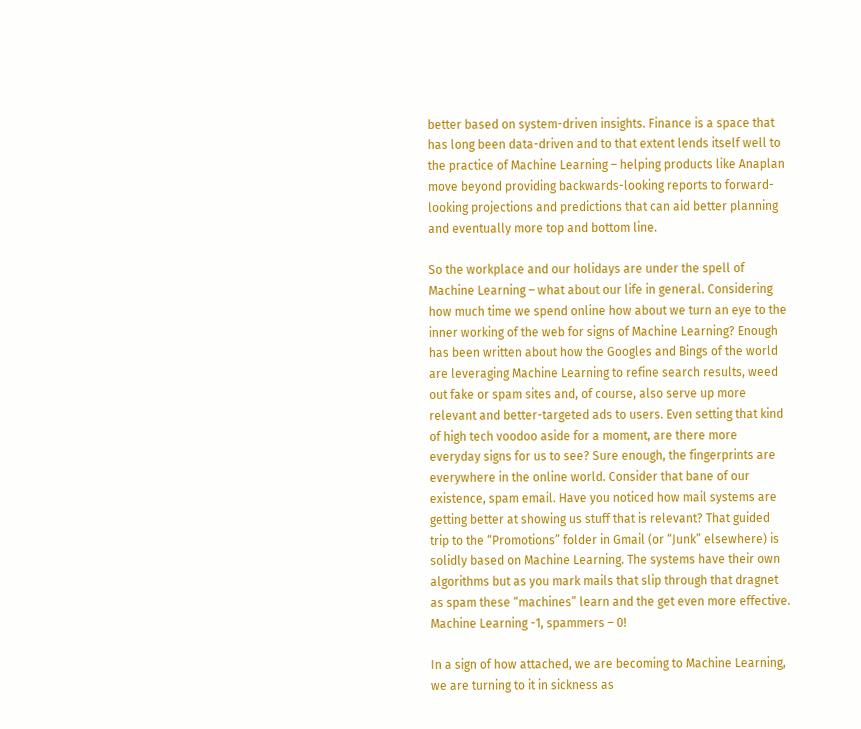better based on system-driven insights. Finance is a space that has long been data-driven and to that extent lends itself well to the practice of Machine Learning – helping products like Anaplan move beyond providing backwards-looking reports to forward-looking projections and predictions that can aid better planning and eventually more top and bottom line.

So the workplace and our holidays are under the spell of Machine Learning – what about our life in general. Considering how much time we spend online how about we turn an eye to the inner working of the web for signs of Machine Learning? Enough has been written about how the Googles and Bings of the world are leveraging Machine Learning to refine search results, weed out fake or spam sites and, of course, also serve up more relevant and better-targeted ads to users. Even setting that kind of high tech voodoo aside for a moment, are there more everyday signs for us to see? Sure enough, the fingerprints are everywhere in the online world. Consider that bane of our existence, spam email. Have you noticed how mail systems are getting better at showing us stuff that is relevant? That guided trip to the “Promotions” folder in Gmail (or “Junk” elsewhere) is solidly based on Machine Learning. The systems have their own algorithms but as you mark mails that slip through that dragnet as spam these “machines” learn and the get even more effective. Machine Learning -1, spammers – 0!

In a sign of how attached, we are becoming to Machine Learning, we are turning to it in sickness as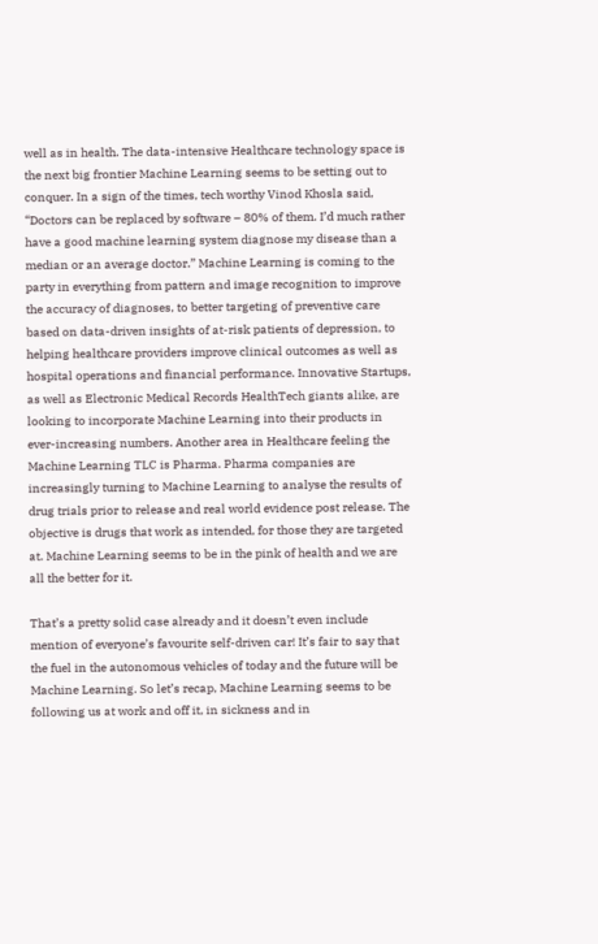well as in health. The data-intensive Healthcare technology space is the next big frontier Machine Learning seems to be setting out to conquer. In a sign of the times, tech worthy Vinod Khosla said, “Doctors can be replaced by software – 80% of them. I’d much rather have a good machine learning system diagnose my disease than a median or an average doctor.” Machine Learning is coming to the party in everything from pattern and image recognition to improve the accuracy of diagnoses, to better targeting of preventive care based on data-driven insights of at-risk patients of depression, to helping healthcare providers improve clinical outcomes as well as hospital operations and financial performance. Innovative Startups, as well as Electronic Medical Records HealthTech giants alike, are looking to incorporate Machine Learning into their products in ever-increasing numbers. Another area in Healthcare feeling the Machine Learning TLC is Pharma. Pharma companies are increasingly turning to Machine Learning to analyse the results of drug trials prior to release and real world evidence post release. The objective is drugs that work as intended, for those they are targeted at. Machine Learning seems to be in the pink of health and we are all the better for it.

That’s a pretty solid case already and it doesn’t even include mention of everyone’s favourite self-driven car! It’s fair to say that the fuel in the autonomous vehicles of today and the future will be Machine Learning. So let’s recap, Machine Learning seems to be following us at work and off it, in sickness and in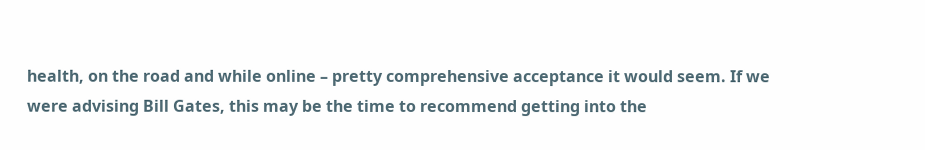health, on the road and while online – pretty comprehensive acceptance it would seem. If we were advising Bill Gates, this may be the time to recommend getting into the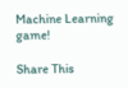Machine Learning game!

Share This